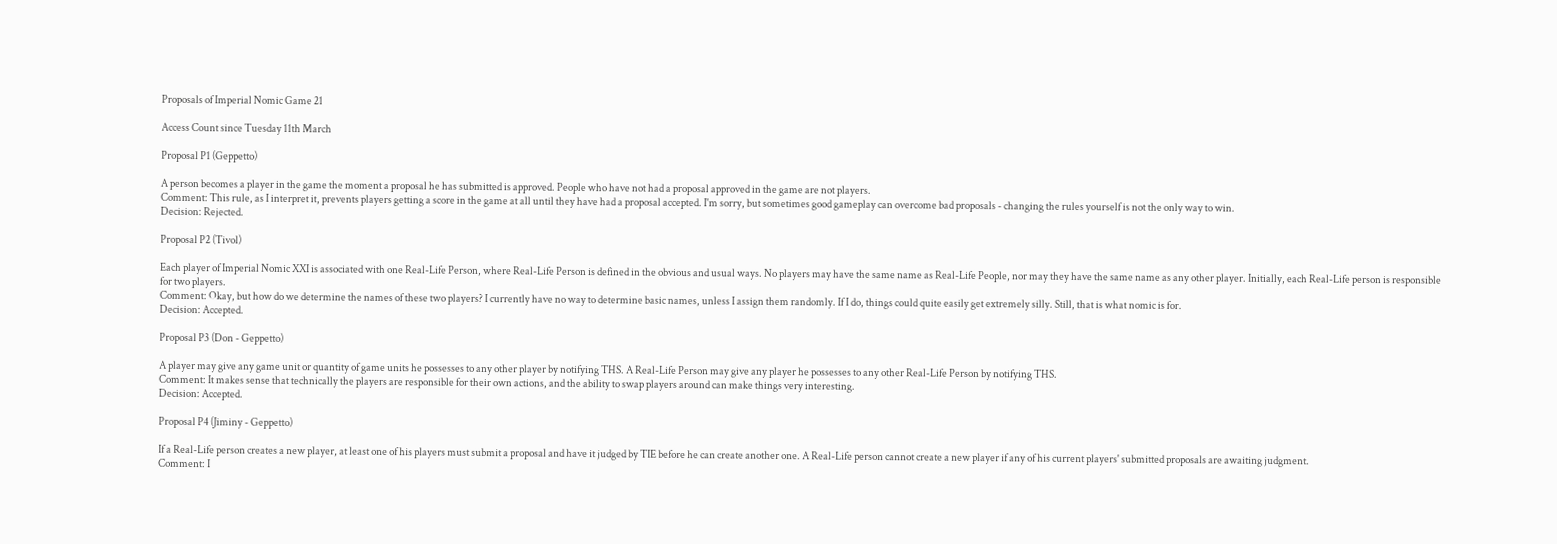Proposals of Imperial Nomic Game 21

Access Count since Tuesday 11th March

Proposal P1 (Geppetto)

A person becomes a player in the game the moment a proposal he has submitted is approved. People who have not had a proposal approved in the game are not players.
Comment: This rule, as I interpret it, prevents players getting a score in the game at all until they have had a proposal accepted. I'm sorry, but sometimes good gameplay can overcome bad proposals - changing the rules yourself is not the only way to win.
Decision: Rejected.

Proposal P2 (Tivol)

Each player of Imperial Nomic XXI is associated with one Real-Life Person, where Real-Life Person is defined in the obvious and usual ways. No players may have the same name as Real-Life People, nor may they have the same name as any other player. Initially, each Real-Life person is responsible for two players.
Comment: Okay, but how do we determine the names of these two players? I currently have no way to determine basic names, unless I assign them randomly. If I do, things could quite easily get extremely silly. Still, that is what nomic is for.
Decision: Accepted.

Proposal P3 (Don - Geppetto)

A player may give any game unit or quantity of game units he possesses to any other player by notifying THS. A Real-Life Person may give any player he possesses to any other Real-Life Person by notifying THS.
Comment: It makes sense that technically the players are responsible for their own actions, and the ability to swap players around can make things very interesting.
Decision: Accepted.

Proposal P4 (Jiminy - Geppetto)

If a Real-Life person creates a new player, at least one of his players must submit a proposal and have it judged by TIE before he can create another one. A Real-Life person cannot create a new player if any of his current players' submitted proposals are awaiting judgment.
Comment: I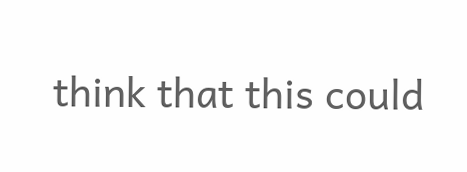think that this could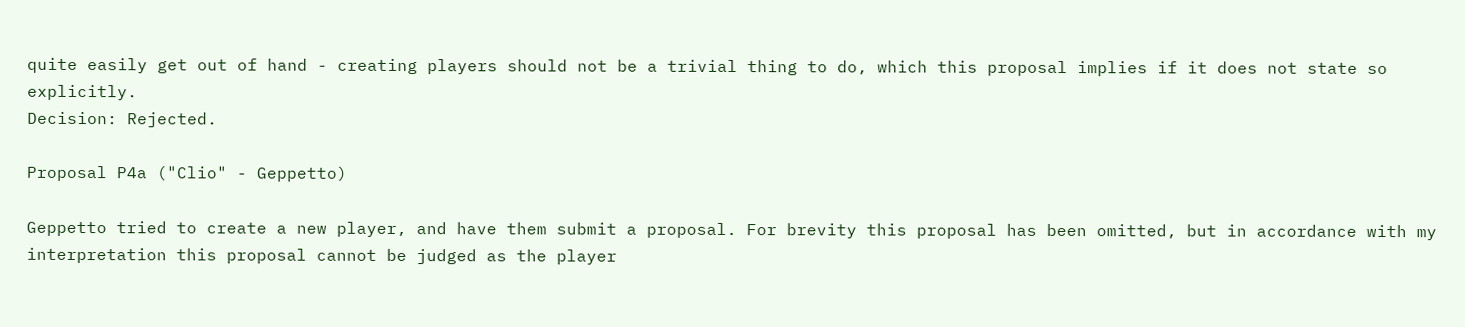quite easily get out of hand - creating players should not be a trivial thing to do, which this proposal implies if it does not state so explicitly.
Decision: Rejected.

Proposal P4a ("Clio" - Geppetto)

Geppetto tried to create a new player, and have them submit a proposal. For brevity this proposal has been omitted, but in accordance with my interpretation this proposal cannot be judged as the player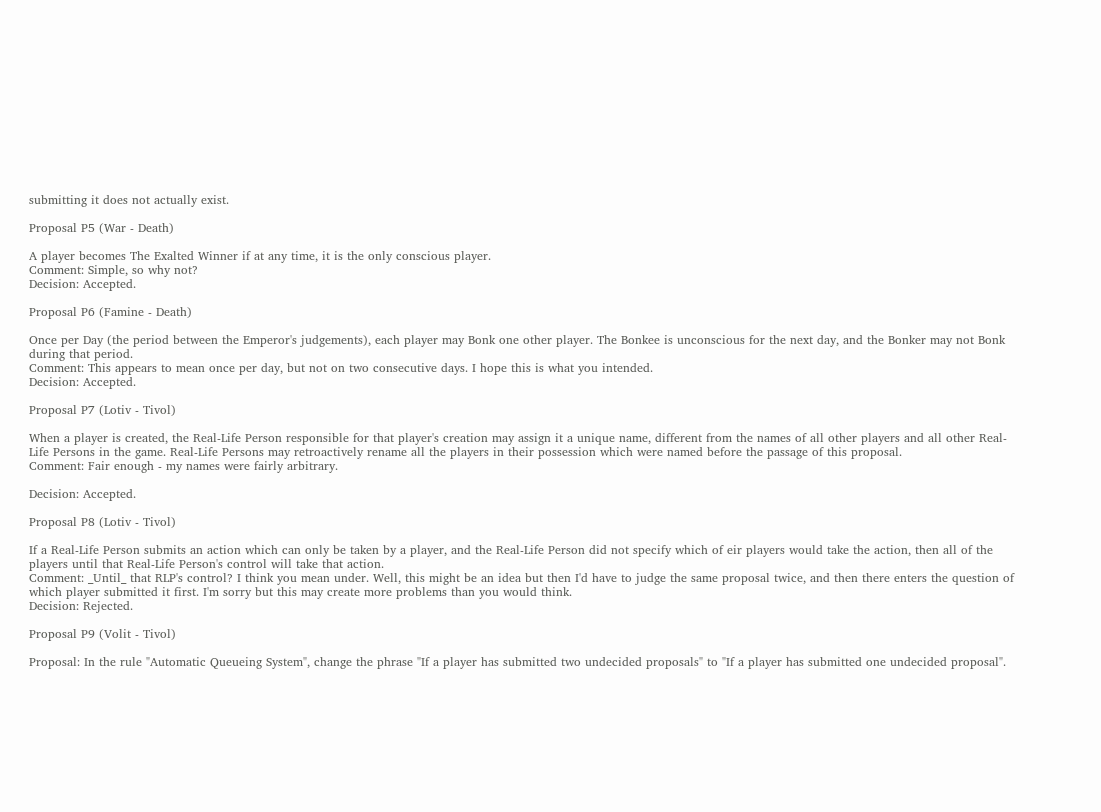submitting it does not actually exist.

Proposal P5 (War - Death)

A player becomes The Exalted Winner if at any time, it is the only conscious player.
Comment: Simple, so why not?
Decision: Accepted.

Proposal P6 (Famine - Death)

Once per Day (the period between the Emperor's judgements), each player may Bonk one other player. The Bonkee is unconscious for the next day, and the Bonker may not Bonk during that period.
Comment: This appears to mean once per day, but not on two consecutive days. I hope this is what you intended.
Decision: Accepted.

Proposal P7 (Lotiv - Tivol)

When a player is created, the Real-Life Person responsible for that player's creation may assign it a unique name, different from the names of all other players and all other Real-Life Persons in the game. Real-Life Persons may retroactively rename all the players in their possession which were named before the passage of this proposal.
Comment: Fair enough - my names were fairly arbitrary.

Decision: Accepted.

Proposal P8 (Lotiv - Tivol)

If a Real-Life Person submits an action which can only be taken by a player, and the Real-Life Person did not specify which of eir players would take the action, then all of the players until that Real-Life Person's control will take that action.
Comment: _Until_ that RLP's control? I think you mean under. Well, this might be an idea but then I'd have to judge the same proposal twice, and then there enters the question of which player submitted it first. I'm sorry but this may create more problems than you would think.
Decision: Rejected.

Proposal P9 (Volit - Tivol)

Proposal: In the rule "Automatic Queueing System", change the phrase "If a player has submitted two undecided proposals" to "If a player has submitted one undecided proposal".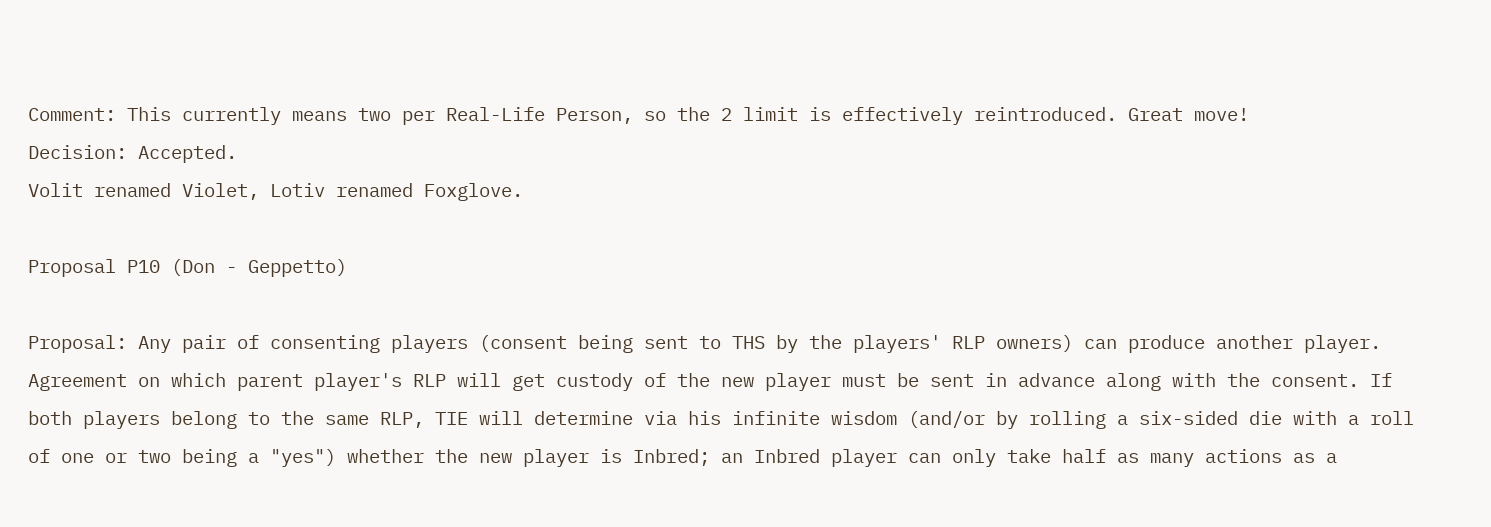Comment: This currently means two per Real-Life Person, so the 2 limit is effectively reintroduced. Great move!
Decision: Accepted.
Volit renamed Violet, Lotiv renamed Foxglove.

Proposal P10 (Don - Geppetto)

Proposal: Any pair of consenting players (consent being sent to THS by the players' RLP owners) can produce another player. Agreement on which parent player's RLP will get custody of the new player must be sent in advance along with the consent. If both players belong to the same RLP, TIE will determine via his infinite wisdom (and/or by rolling a six-sided die with a roll of one or two being a "yes") whether the new player is Inbred; an Inbred player can only take half as many actions as a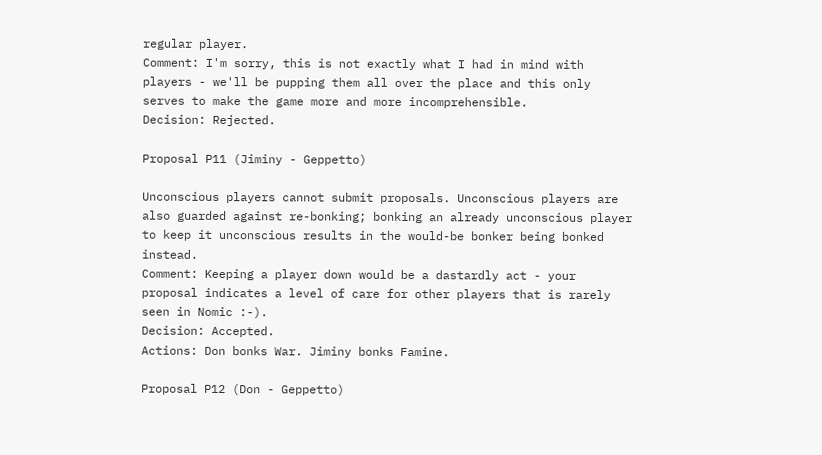regular player.
Comment: I'm sorry, this is not exactly what I had in mind with players - we'll be pupping them all over the place and this only serves to make the game more and more incomprehensible.
Decision: Rejected.

Proposal P11 (Jiminy - Geppetto)

Unconscious players cannot submit proposals. Unconscious players are also guarded against re-bonking; bonking an already unconscious player to keep it unconscious results in the would-be bonker being bonked instead.
Comment: Keeping a player down would be a dastardly act - your proposal indicates a level of care for other players that is rarely seen in Nomic :-).
Decision: Accepted.
Actions: Don bonks War. Jiminy bonks Famine.

Proposal P12 (Don - Geppetto)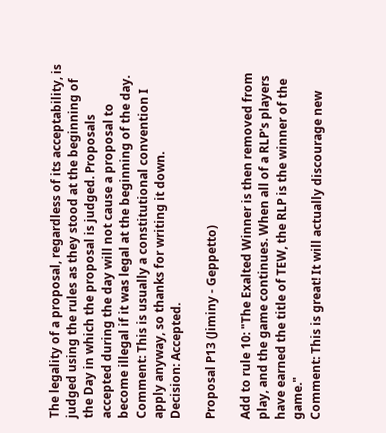The legality of a proposal, regardless of its acceptability, is judged using the rules as they stood at the beginning of the Day in which the proposal is judged. Proposals accepted during the day will not cause a proposal to become illegal if it was legal at the beginning of the day.
Comment: This is usually a constitutional convention I apply anyway, so thanks for writing it down.
Decision: Accepted.

Proposal P13 (Jiminy - Geppetto)

Add to rule 10: "The Exalted Winner is then removed from play, and the game continues. When all of a RLP's players have earned the title of TEW, the RLP is the winner of the game."
Comment: This is great! It will actually discourage new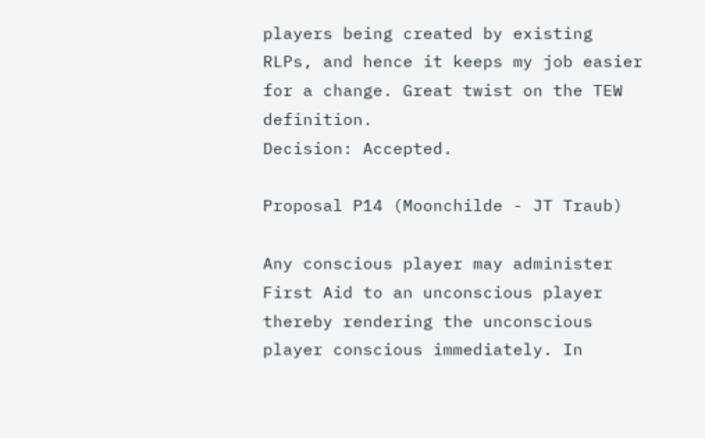players being created by existing RLPs, and hence it keeps my job easier for a change. Great twist on the TEW definition.
Decision: Accepted.

Proposal P14 (Moonchilde - JT Traub)

Any conscious player may administer First Aid to an unconscious player thereby rendering the unconscious player conscious immediately. In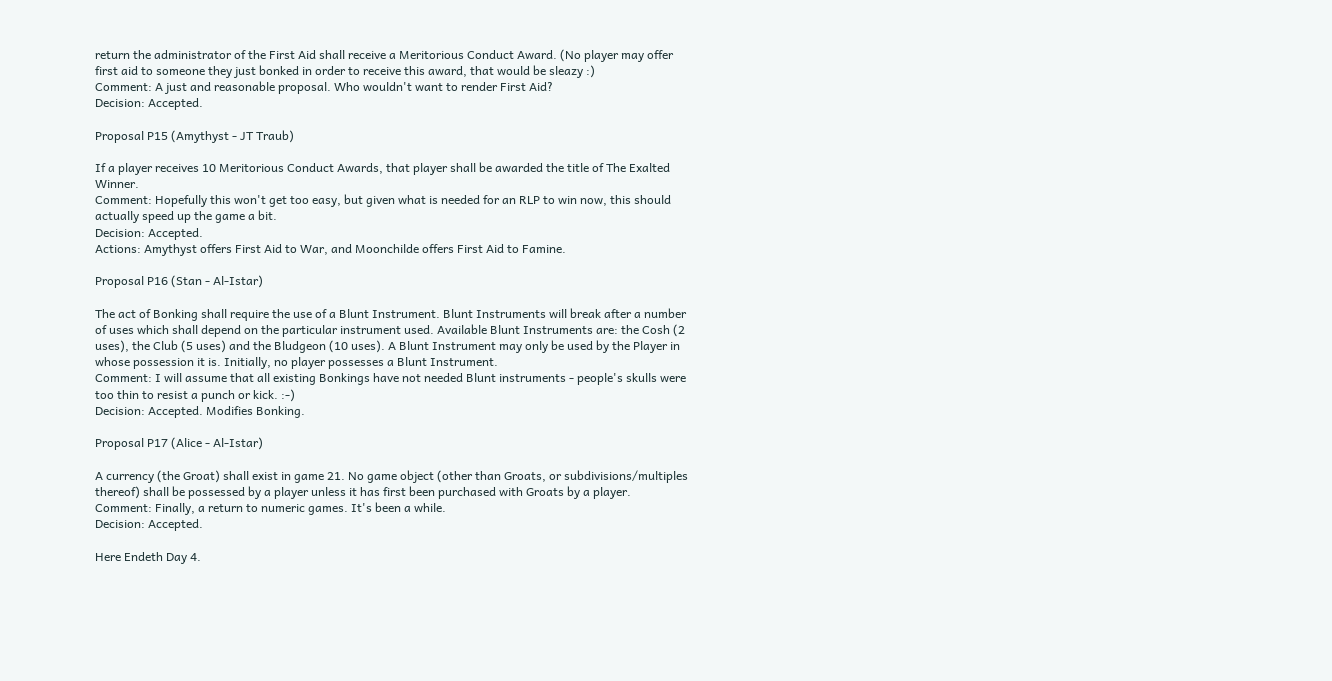return the administrator of the First Aid shall receive a Meritorious Conduct Award. (No player may offer first aid to someone they just bonked in order to receive this award, that would be sleazy :)
Comment: A just and reasonable proposal. Who wouldn't want to render First Aid?
Decision: Accepted.

Proposal P15 (Amythyst - JT Traub)

If a player receives 10 Meritorious Conduct Awards, that player shall be awarded the title of The Exalted Winner.
Comment: Hopefully this won't get too easy, but given what is needed for an RLP to win now, this should actually speed up the game a bit.
Decision: Accepted.
Actions: Amythyst offers First Aid to War, and Moonchilde offers First Aid to Famine.

Proposal P16 (Stan - Al-Istar)

The act of Bonking shall require the use of a Blunt Instrument. Blunt Instruments will break after a number of uses which shall depend on the particular instrument used. Available Blunt Instruments are: the Cosh (2 uses), the Club (5 uses) and the Bludgeon (10 uses). A Blunt Instrument may only be used by the Player in whose possession it is. Initially, no player possesses a Blunt Instrument.
Comment: I will assume that all existing Bonkings have not needed Blunt instruments - people's skulls were too thin to resist a punch or kick. :-)
Decision: Accepted. Modifies Bonking.

Proposal P17 (Alice - Al-Istar)

A currency (the Groat) shall exist in game 21. No game object (other than Groats, or subdivisions/multiples thereof) shall be possessed by a player unless it has first been purchased with Groats by a player.
Comment: Finally, a return to numeric games. It's been a while.
Decision: Accepted.

Here Endeth Day 4.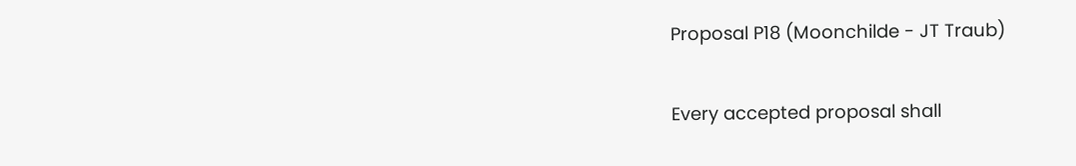Proposal P18 (Moonchilde - JT Traub)

Every accepted proposal shall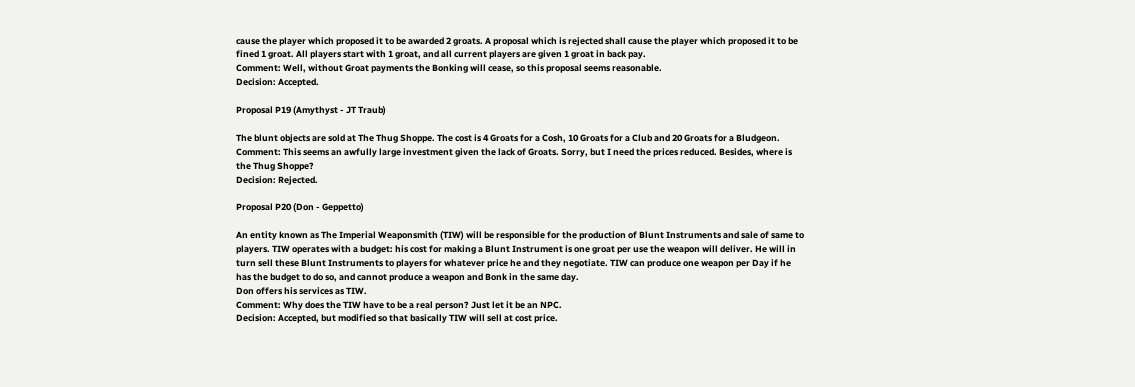cause the player which proposed it to be awarded 2 groats. A proposal which is rejected shall cause the player which proposed it to be fined 1 groat. All players start with 1 groat, and all current players are given 1 groat in back pay.
Comment: Well, without Groat payments the Bonking will cease, so this proposal seems reasonable.
Decision: Accepted.

Proposal P19 (Amythyst - JT Traub)

The blunt objects are sold at The Thug Shoppe. The cost is 4 Groats for a Cosh, 10 Groats for a Club and 20 Groats for a Bludgeon.
Comment: This seems an awfully large investment given the lack of Groats. Sorry, but I need the prices reduced. Besides, where is the Thug Shoppe?
Decision: Rejected.

Proposal P20 (Don - Geppetto)

An entity known as The Imperial Weaponsmith (TIW) will be responsible for the production of Blunt Instruments and sale of same to players. TIW operates with a budget: his cost for making a Blunt Instrument is one groat per use the weapon will deliver. He will in turn sell these Blunt Instruments to players for whatever price he and they negotiate. TIW can produce one weapon per Day if he has the budget to do so, and cannot produce a weapon and Bonk in the same day.
Don offers his services as TIW.
Comment: Why does the TIW have to be a real person? Just let it be an NPC.
Decision: Accepted, but modified so that basically TIW will sell at cost price.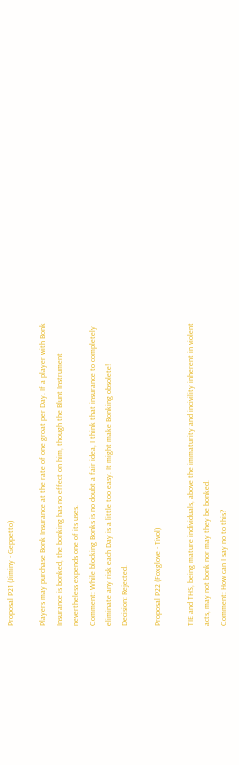Proposal P21 (Jiminy - Geppetto)

Players may purchase Bonk Insurance at the rate of one groat per Day. If a player with Bonk Insurance is bonked, the bonking has no effect on him, though the Blunt Instrument nevertheless expends one of its uses.
Comment: While blocking Bonks is no doubt a fair idea, I think that insurance to completely eliminate any risk each Day is a little too easy. It might make Bonking obsolete!
Decision: Rejected.

Proposal P22 (Foxglove - Tivol)

TIE and THS, being mature individuals, above the immaturity and incivility inherent in violent acts, may not bonk nor may they be bonked.
Comment: How can I say no to this?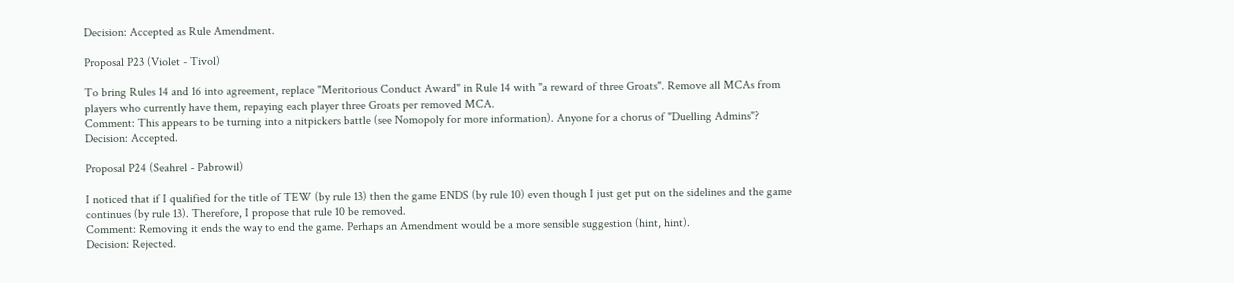Decision: Accepted as Rule Amendment.

Proposal P23 (Violet - Tivol)

To bring Rules 14 and 16 into agreement, replace "Meritorious Conduct Award" in Rule 14 with "a reward of three Groats". Remove all MCAs from players who currently have them, repaying each player three Groats per removed MCA.
Comment: This appears to be turning into a nitpickers battle (see Nomopoly for more information). Anyone for a chorus of "Duelling Admins"?
Decision: Accepted.

Proposal P24 (Seahrel - Pabrowil)

I noticed that if I qualified for the title of TEW (by rule 13) then the game ENDS (by rule 10) even though I just get put on the sidelines and the game continues (by rule 13). Therefore, I propose that rule 10 be removed.
Comment: Removing it ends the way to end the game. Perhaps an Amendment would be a more sensible suggestion (hint, hint).
Decision: Rejected.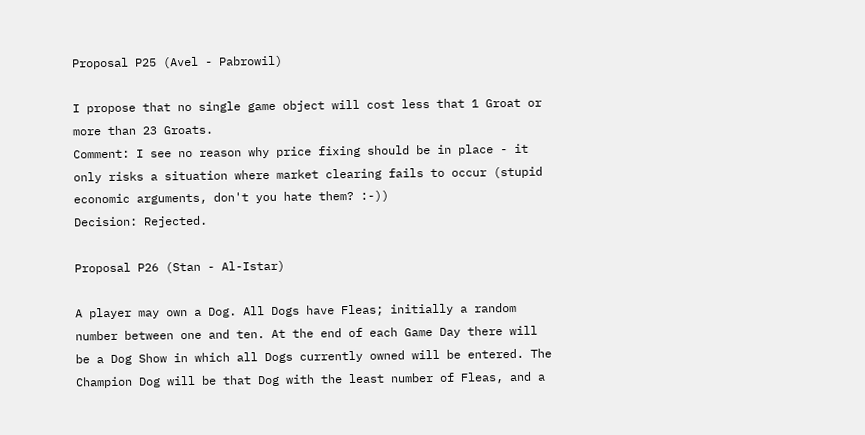Proposal P25 (Avel - Pabrowil)

I propose that no single game object will cost less that 1 Groat or more than 23 Groats.
Comment: I see no reason why price fixing should be in place - it only risks a situation where market clearing fails to occur (stupid economic arguments, don't you hate them? :-))
Decision: Rejected.

Proposal P26 (Stan - Al-Istar)

A player may own a Dog. All Dogs have Fleas; initially a random number between one and ten. At the end of each Game Day there will be a Dog Show in which all Dogs currently owned will be entered. The Champion Dog will be that Dog with the least number of Fleas, and a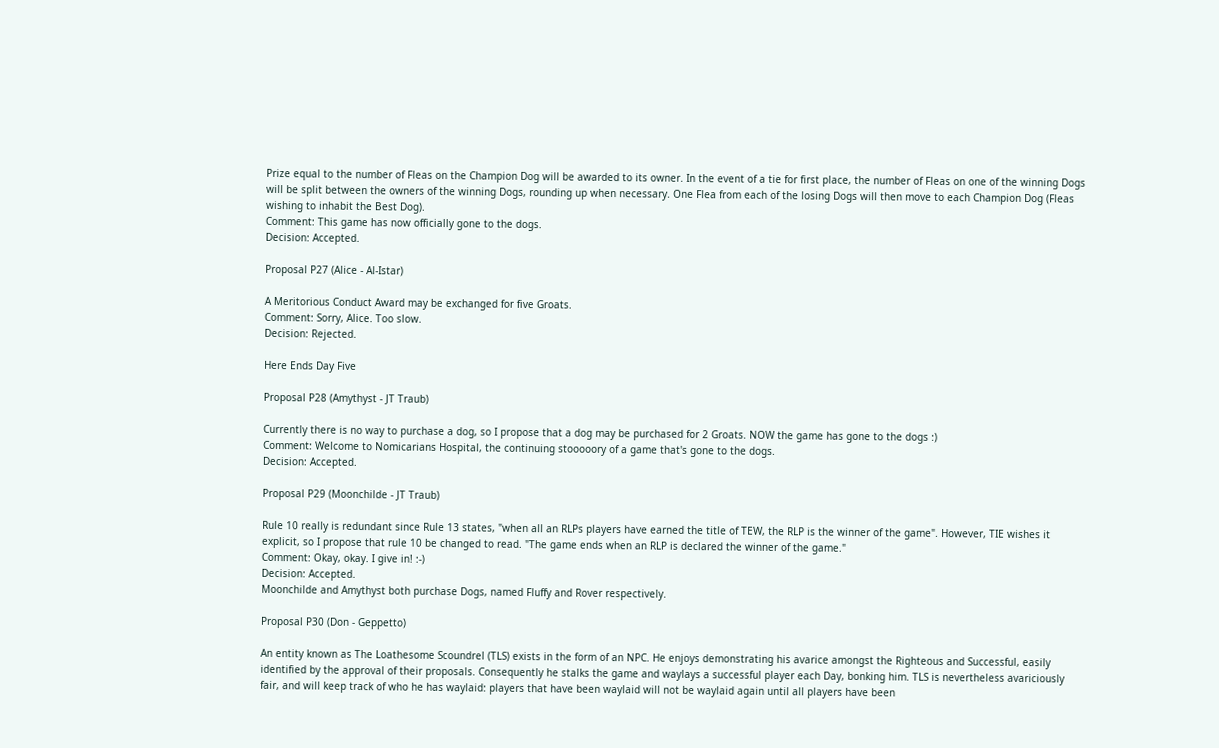Prize equal to the number of Fleas on the Champion Dog will be awarded to its owner. In the event of a tie for first place, the number of Fleas on one of the winning Dogs will be split between the owners of the winning Dogs, rounding up when necessary. One Flea from each of the losing Dogs will then move to each Champion Dog (Fleas wishing to inhabit the Best Dog).
Comment: This game has now officially gone to the dogs.
Decision: Accepted.

Proposal P27 (Alice - Al-Istar)

A Meritorious Conduct Award may be exchanged for five Groats.
Comment: Sorry, Alice. Too slow.
Decision: Rejected.

Here Ends Day Five

Proposal P28 (Amythyst - JT Traub)

Currently there is no way to purchase a dog, so I propose that a dog may be purchased for 2 Groats. NOW the game has gone to the dogs :)
Comment: Welcome to Nomicarians Hospital, the continuing stooooory of a game that's gone to the dogs.
Decision: Accepted.

Proposal P29 (Moonchilde - JT Traub)

Rule 10 really is redundant since Rule 13 states, "when all an RLPs players have earned the title of TEW, the RLP is the winner of the game". However, TIE wishes it explicit, so I propose that rule 10 be changed to read. "The game ends when an RLP is declared the winner of the game."
Comment: Okay, okay. I give in! :-)
Decision: Accepted.
Moonchilde and Amythyst both purchase Dogs, named Fluffy and Rover respectively.

Proposal P30 (Don - Geppetto)

An entity known as The Loathesome Scoundrel (TLS) exists in the form of an NPC. He enjoys demonstrating his avarice amongst the Righteous and Successful, easily identified by the approval of their proposals. Consequently he stalks the game and waylays a successful player each Day, bonking him. TLS is nevertheless avariciously fair, and will keep track of who he has waylaid: players that have been waylaid will not be waylaid again until all players have been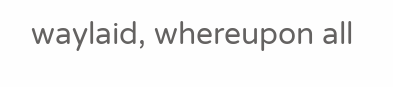waylaid, whereupon all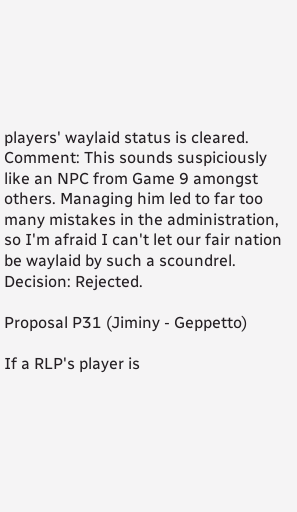players' waylaid status is cleared.
Comment: This sounds suspiciously like an NPC from Game 9 amongst others. Managing him led to far too many mistakes in the administration, so I'm afraid I can't let our fair nation be waylaid by such a scoundrel.
Decision: Rejected.

Proposal P31 (Jiminy - Geppetto)

If a RLP's player is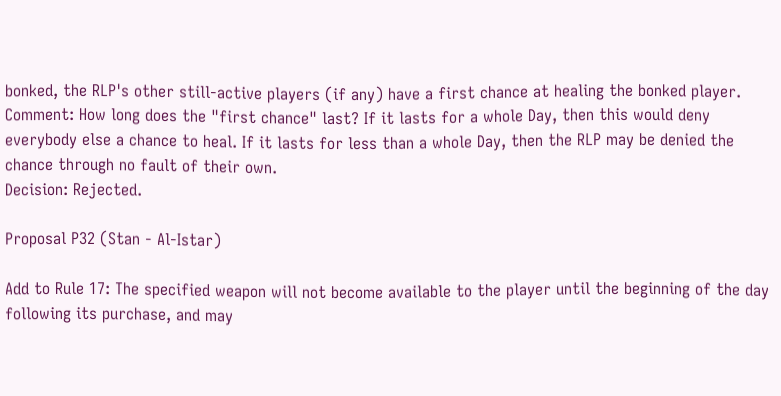bonked, the RLP's other still-active players (if any) have a first chance at healing the bonked player.
Comment: How long does the "first chance" last? If it lasts for a whole Day, then this would deny everybody else a chance to heal. If it lasts for less than a whole Day, then the RLP may be denied the chance through no fault of their own.
Decision: Rejected.

Proposal P32 (Stan - Al-Istar)

Add to Rule 17: The specified weapon will not become available to the player until the beginning of the day following its purchase, and may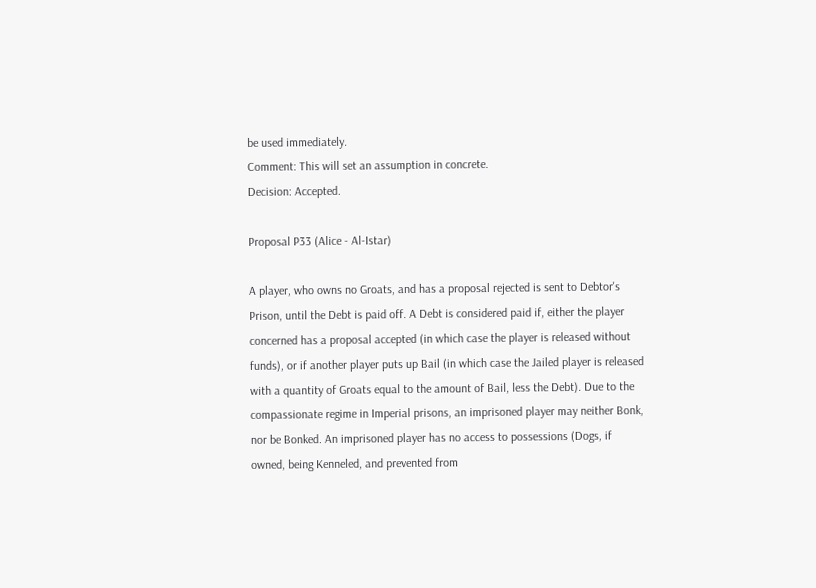be used immediately.
Comment: This will set an assumption in concrete.
Decision: Accepted.

Proposal P33 (Alice - Al-Istar)

A player, who owns no Groats, and has a proposal rejected is sent to Debtor's Prison, until the Debt is paid off. A Debt is considered paid if, either the player concerned has a proposal accepted (in which case the player is released without funds), or if another player puts up Bail (in which case the Jailed player is released with a quantity of Groats equal to the amount of Bail, less the Debt). Due to the compassionate regime in Imperial prisons, an imprisoned player may neither Bonk, nor be Bonked. An imprisoned player has no access to possessions (Dogs, if owned, being Kenneled, and prevented from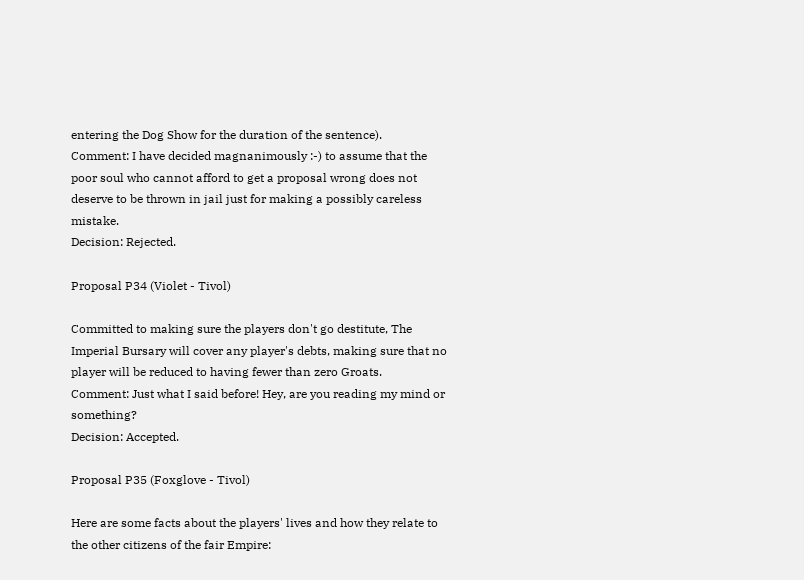entering the Dog Show for the duration of the sentence).
Comment: I have decided magnanimously :-) to assume that the poor soul who cannot afford to get a proposal wrong does not deserve to be thrown in jail just for making a possibly careless mistake.
Decision: Rejected.

Proposal P34 (Violet - Tivol)

Committed to making sure the players don't go destitute, The Imperial Bursary will cover any player's debts, making sure that no player will be reduced to having fewer than zero Groats.
Comment: Just what I said before! Hey, are you reading my mind or something?
Decision: Accepted.

Proposal P35 (Foxglove - Tivol)

Here are some facts about the players' lives and how they relate to the other citizens of the fair Empire: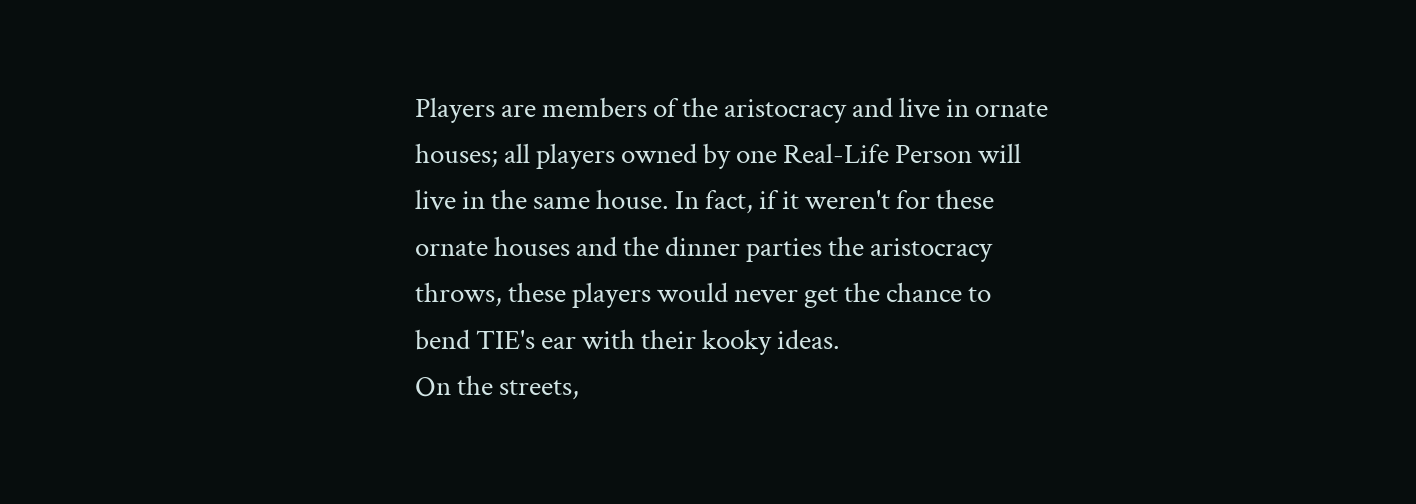Players are members of the aristocracy and live in ornate houses; all players owned by one Real-Life Person will live in the same house. In fact, if it weren't for these ornate houses and the dinner parties the aristocracy throws, these players would never get the chance to bend TIE's ear with their kooky ideas.
On the streets,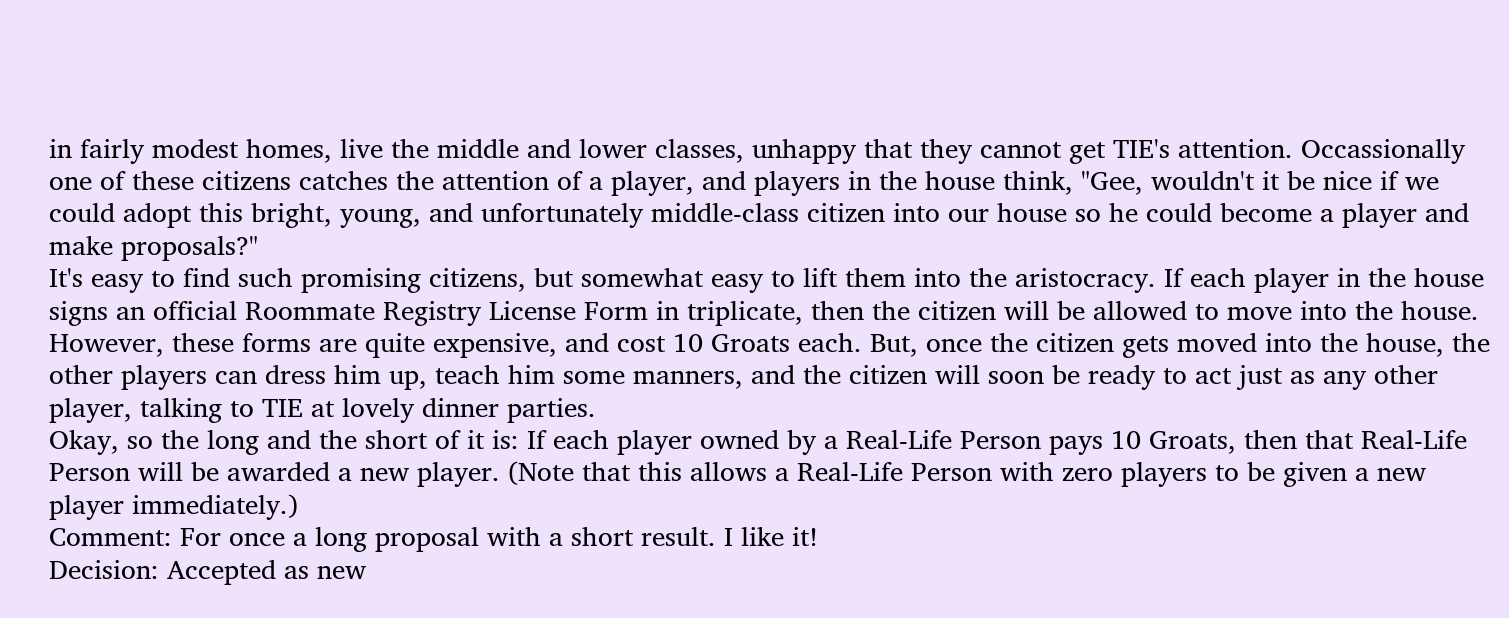in fairly modest homes, live the middle and lower classes, unhappy that they cannot get TIE's attention. Occassionally one of these citizens catches the attention of a player, and players in the house think, "Gee, wouldn't it be nice if we could adopt this bright, young, and unfortunately middle-class citizen into our house so he could become a player and make proposals?"
It's easy to find such promising citizens, but somewhat easy to lift them into the aristocracy. If each player in the house signs an official Roommate Registry License Form in triplicate, then the citizen will be allowed to move into the house. However, these forms are quite expensive, and cost 10 Groats each. But, once the citizen gets moved into the house, the other players can dress him up, teach him some manners, and the citizen will soon be ready to act just as any other player, talking to TIE at lovely dinner parties.
Okay, so the long and the short of it is: If each player owned by a Real-Life Person pays 10 Groats, then that Real-Life Person will be awarded a new player. (Note that this allows a Real-Life Person with zero players to be given a new player immediately.)
Comment: For once a long proposal with a short result. I like it!
Decision: Accepted as new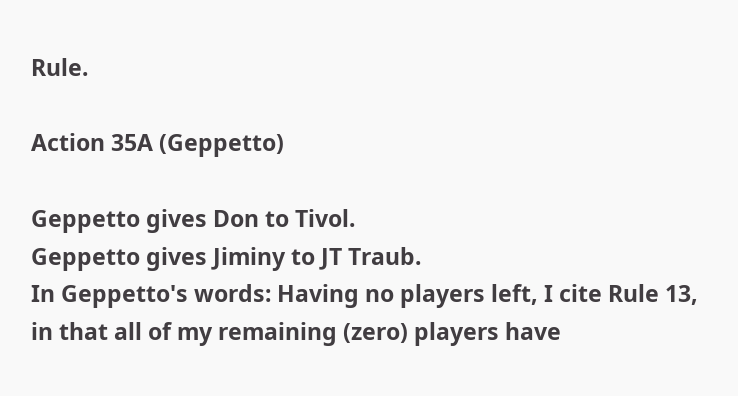Rule.

Action 35A (Geppetto)

Geppetto gives Don to Tivol.
Geppetto gives Jiminy to JT Traub.
In Geppetto's words: Having no players left, I cite Rule 13, in that all of my remaining (zero) players have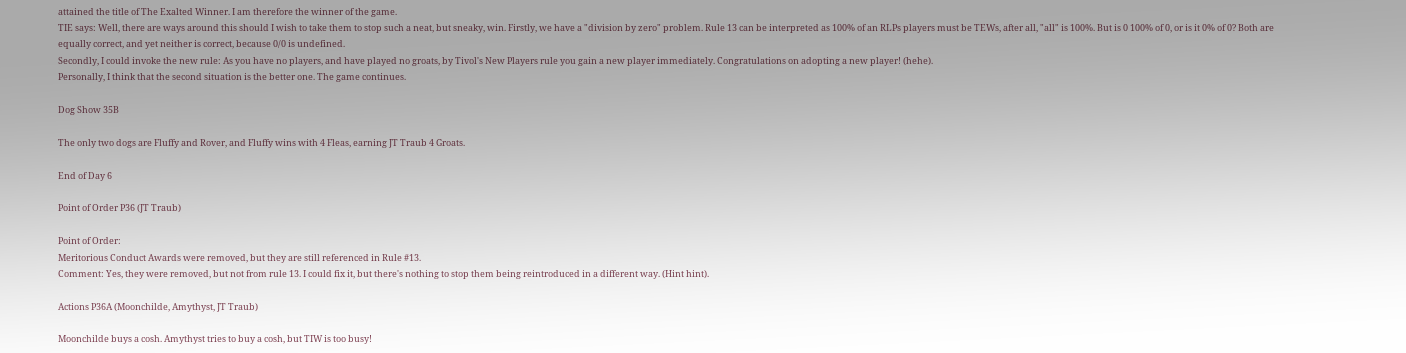attained the title of The Exalted Winner. I am therefore the winner of the game.
TIE says: Well, there are ways around this should I wish to take them to stop such a neat, but sneaky, win. Firstly, we have a "division by zero" problem. Rule 13 can be interpreted as 100% of an RLPs players must be TEWs, after all, "all" is 100%. But is 0 100% of 0, or is it 0% of 0? Both are equally correct, and yet neither is correct, because 0/0 is undefined.
Secondly, I could invoke the new rule: As you have no players, and have played no groats, by Tivol's New Players rule you gain a new player immediately. Congratulations on adopting a new player! (hehe).
Personally, I think that the second situation is the better one. The game continues.

Dog Show 35B

The only two dogs are Fluffy and Rover, and Fluffy wins with 4 Fleas, earning JT Traub 4 Groats.

End of Day 6

Point of Order P36 (JT Traub)

Point of Order:
Meritorious Conduct Awards were removed, but they are still referenced in Rule #13.
Comment: Yes, they were removed, but not from rule 13. I could fix it, but there's nothing to stop them being reintroduced in a different way. (Hint hint).

Actions P36A (Moonchilde, Amythyst, JT Traub)

Moonchilde buys a cosh. Amythyst tries to buy a cosh, but TIW is too busy!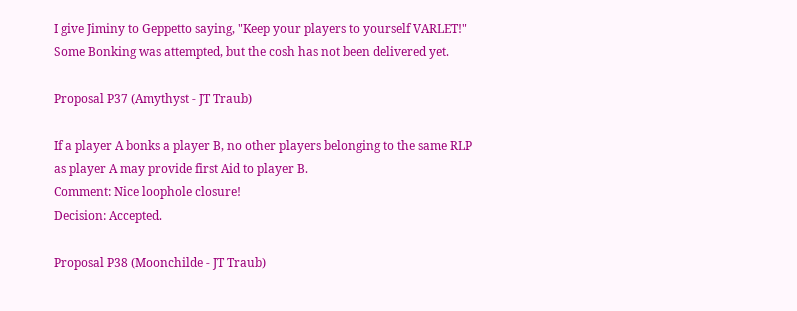I give Jiminy to Geppetto saying, "Keep your players to yourself VARLET!"
Some Bonking was attempted, but the cosh has not been delivered yet.

Proposal P37 (Amythyst - JT Traub)

If a player A bonks a player B, no other players belonging to the same RLP as player A may provide first Aid to player B.
Comment: Nice loophole closure!
Decision: Accepted.

Proposal P38 (Moonchilde - JT Traub)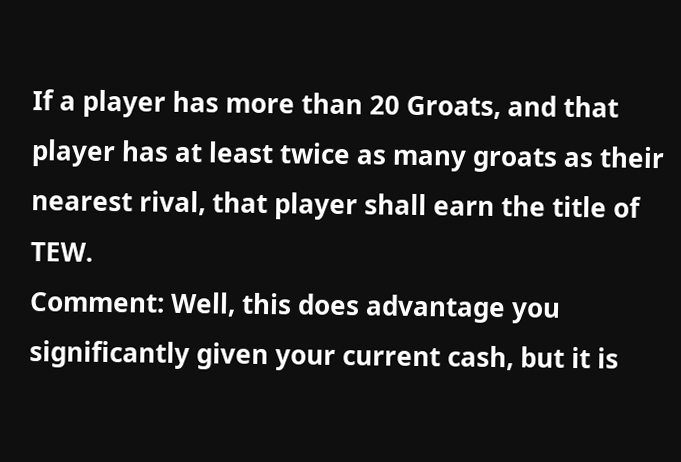If a player has more than 20 Groats, and that player has at least twice as many groats as their nearest rival, that player shall earn the title of TEW.
Comment: Well, this does advantage you significantly given your current cash, but it is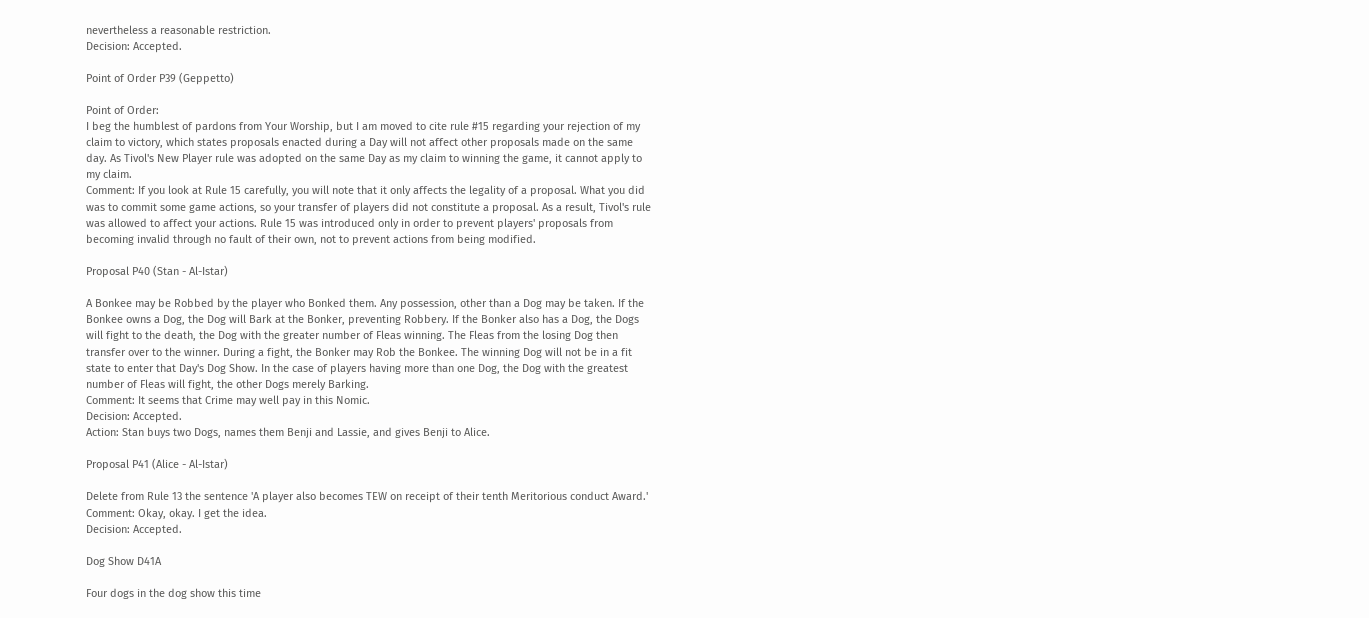nevertheless a reasonable restriction.
Decision: Accepted.

Point of Order P39 (Geppetto)

Point of Order:
I beg the humblest of pardons from Your Worship, but I am moved to cite rule #15 regarding your rejection of my claim to victory, which states proposals enacted during a Day will not affect other proposals made on the same day. As Tivol's New Player rule was adopted on the same Day as my claim to winning the game, it cannot apply to my claim.
Comment: If you look at Rule 15 carefully, you will note that it only affects the legality of a proposal. What you did was to commit some game actions, so your transfer of players did not constitute a proposal. As a result, Tivol's rule was allowed to affect your actions. Rule 15 was introduced only in order to prevent players' proposals from becoming invalid through no fault of their own, not to prevent actions from being modified.

Proposal P40 (Stan - Al-Istar)

A Bonkee may be Robbed by the player who Bonked them. Any possession, other than a Dog may be taken. If the Bonkee owns a Dog, the Dog will Bark at the Bonker, preventing Robbery. If the Bonker also has a Dog, the Dogs will fight to the death, the Dog with the greater number of Fleas winning. The Fleas from the losing Dog then transfer over to the winner. During a fight, the Bonker may Rob the Bonkee. The winning Dog will not be in a fit state to enter that Day's Dog Show. In the case of players having more than one Dog, the Dog with the greatest number of Fleas will fight, the other Dogs merely Barking.
Comment: It seems that Crime may well pay in this Nomic.
Decision: Accepted.
Action: Stan buys two Dogs, names them Benji and Lassie, and gives Benji to Alice.

Proposal P41 (Alice - Al-Istar)

Delete from Rule 13 the sentence 'A player also becomes TEW on receipt of their tenth Meritorious conduct Award.'
Comment: Okay, okay. I get the idea.
Decision: Accepted.

Dog Show D41A

Four dogs in the dog show this time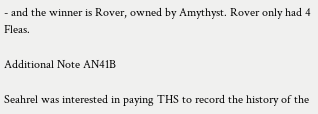- and the winner is Rover, owned by Amythyst. Rover only had 4 Fleas.

Additional Note AN41B

Seahrel was interested in paying THS to record the history of the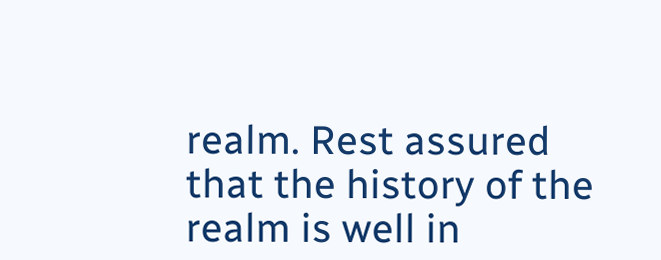realm. Rest assured that the history of the realm is well in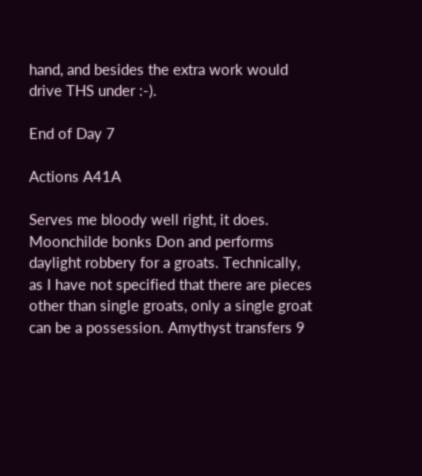hand, and besides the extra work would drive THS under :-).

End of Day 7

Actions A41A

Serves me bloody well right, it does.
Moonchilde bonks Don and performs daylight robbery for a groats. Technically, as I have not specified that there are pieces other than single groats, only a single groat can be a possession. Amythyst transfers 9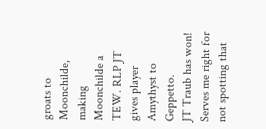groats to Moonchilde, making Moonchilde a TEW. RLP JT gives player Amythyst to Geppetto.
JT Traub has won! Serves me right for not spotting that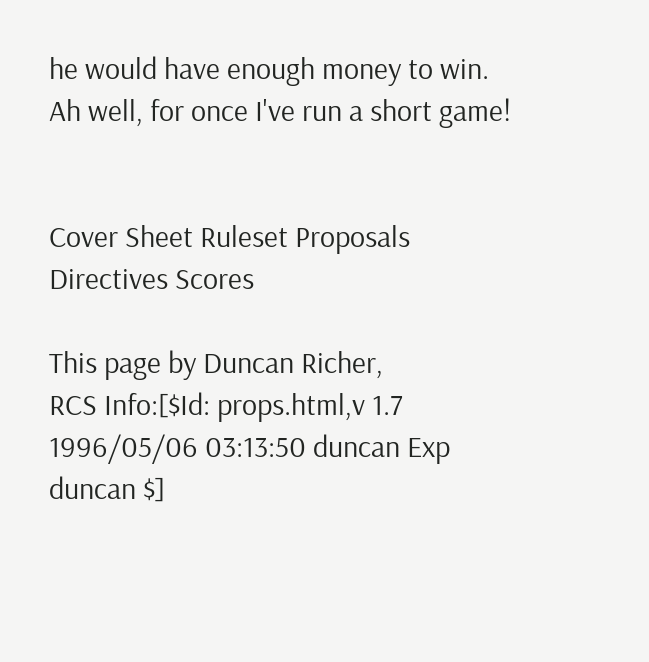he would have enough money to win. Ah well, for once I've run a short game!


Cover Sheet Ruleset Proposals Directives Scores

This page by Duncan Richer,
RCS Info:[$Id: props.html,v 1.7 1996/05/06 03:13:50 duncan Exp duncan $]